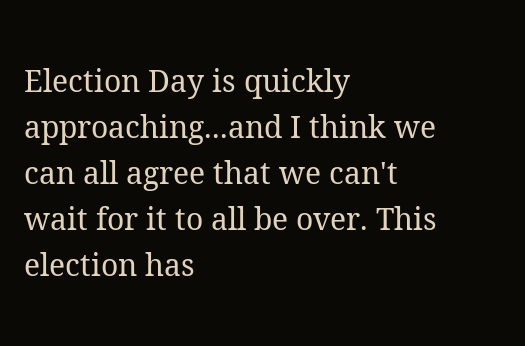Election Day is quickly approaching...and I think we can all agree that we can't wait for it to all be over. This election has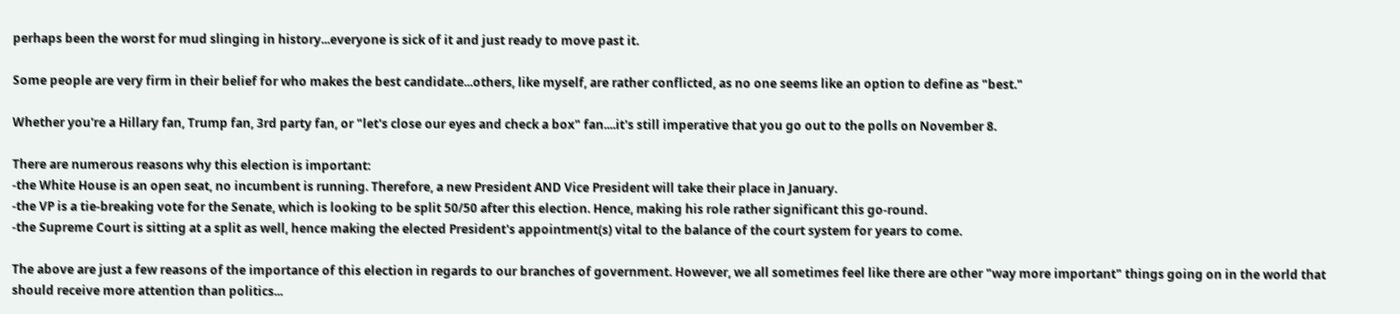perhaps been the worst for mud slinging in history...everyone is sick of it and just ready to move past it.

Some people are very firm in their belief for who makes the best candidate...others, like myself, are rather conflicted, as no one seems like an option to define as "best."

Whether you're a Hillary fan, Trump fan, 3rd party fan, or "let's close our eyes and check a box" fan....it's still imperative that you go out to the polls on November 8.

There are numerous reasons why this election is important:
-the White House is an open seat, no incumbent is running. Therefore, a new President AND Vice President will take their place in January.
-the VP is a tie-breaking vote for the Senate, which is looking to be split 50/50 after this election. Hence, making his role rather significant this go-round.
-the Supreme Court is sitting at a split as well, hence making the elected President's appointment(s) vital to the balance of the court system for years to come.

The above are just a few reasons of the importance of this election in regards to our branches of government. However, we all sometimes feel like there are other "way more important" things going on in the world that should receive more attention than politics...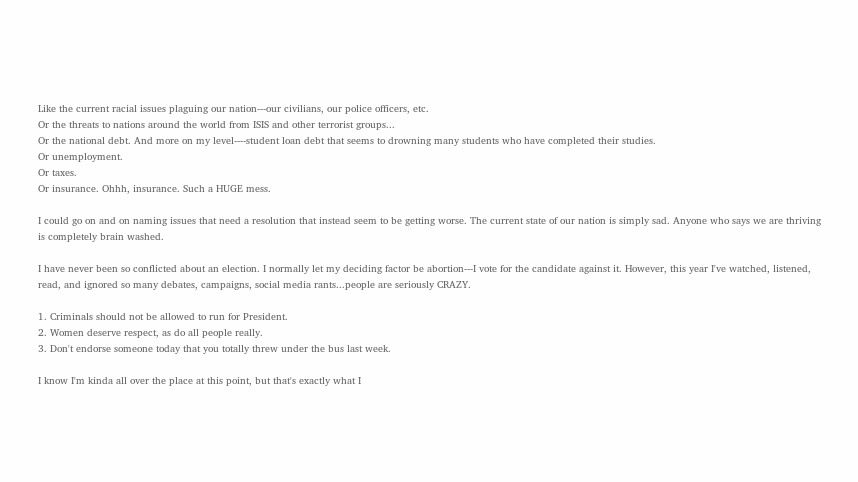Like the current racial issues plaguing our nation---our civilians, our police officers, etc.
Or the threats to nations around the world from ISIS and other terrorist groups...
Or the national debt. And more on my level----student loan debt that seems to drowning many students who have completed their studies.
Or unemployment.
Or taxes.
Or insurance. Ohhh, insurance. Such a HUGE mess.

I could go on and on naming issues that need a resolution that instead seem to be getting worse. The current state of our nation is simply sad. Anyone who says we are thriving is completely brain washed.

I have never been so conflicted about an election. I normally let my deciding factor be abortion---I vote for the candidate against it. However, this year I've watched, listened, read, and ignored so many debates, campaigns, social media rants...people are seriously CRAZY.

1. Criminals should not be allowed to run for President.
2. Women deserve respect, as do all people really.
3. Don't endorse someone today that you totally threw under the bus last week.

I know I'm kinda all over the place at this point, but that's exactly what I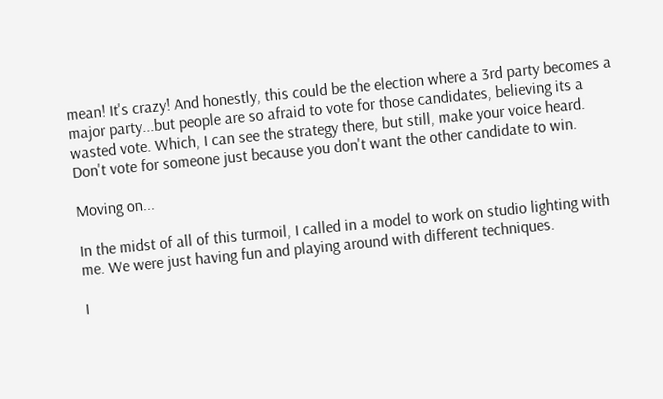mean! It's crazy! And honestly, this could be the election where a 3rd party becomes a major party...but people are so afraid to vote for those candidates, believing its a wasted vote. Which, I can see the strategy there, but still, make your voice heard. Don't vote for someone just because you don't want the other candidate to win.

Moving on...

In the midst of all of this turmoil, I called in a model to work on studio lighting with me. We were just having fun and playing around with different techniques.

I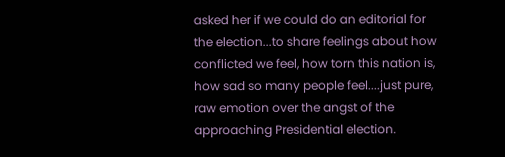asked her if we could do an editorial for the election...to share feelings about how conflicted we feel, how torn this nation is, how sad so many people feel....just pure, raw emotion over the angst of the approaching Presidential election.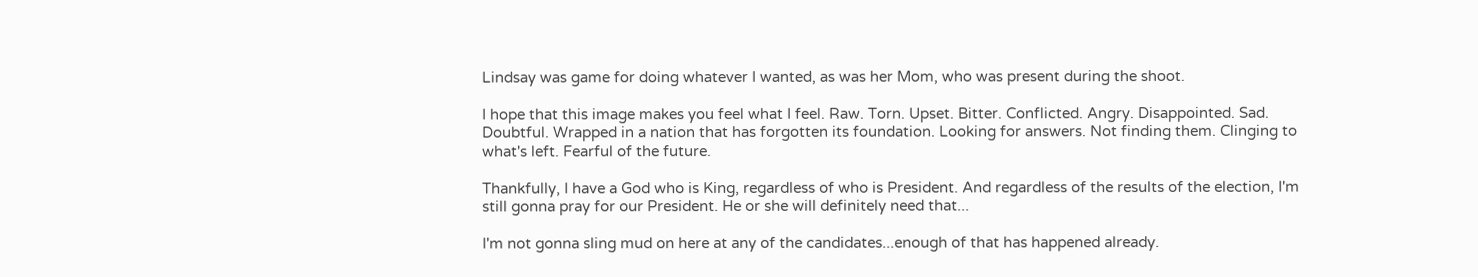Lindsay was game for doing whatever I wanted, as was her Mom, who was present during the shoot.

I hope that this image makes you feel what I feel. Raw. Torn. Upset. Bitter. Conflicted. Angry. Disappointed. Sad. Doubtful. Wrapped in a nation that has forgotten its foundation. Looking for answers. Not finding them. Clinging to what's left. Fearful of the future.

Thankfully, I have a God who is King, regardless of who is President. And regardless of the results of the election, I'm still gonna pray for our President. He or she will definitely need that...

I'm not gonna sling mud on here at any of the candidates...enough of that has happened already.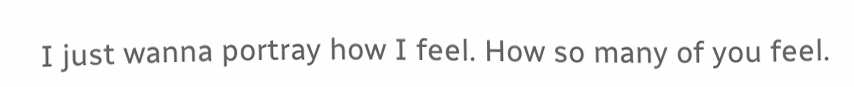I just wanna portray how I feel. How so many of you feel.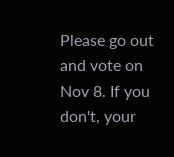Please go out and vote on Nov 8. If you don't, your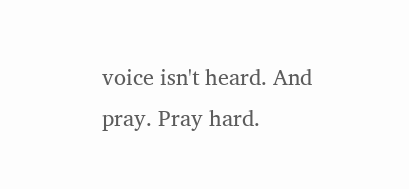voice isn't heard. And pray. Pray hard.